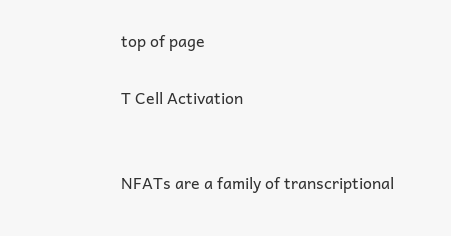top of page

T Cell Activation


NFATs are a family of transcriptional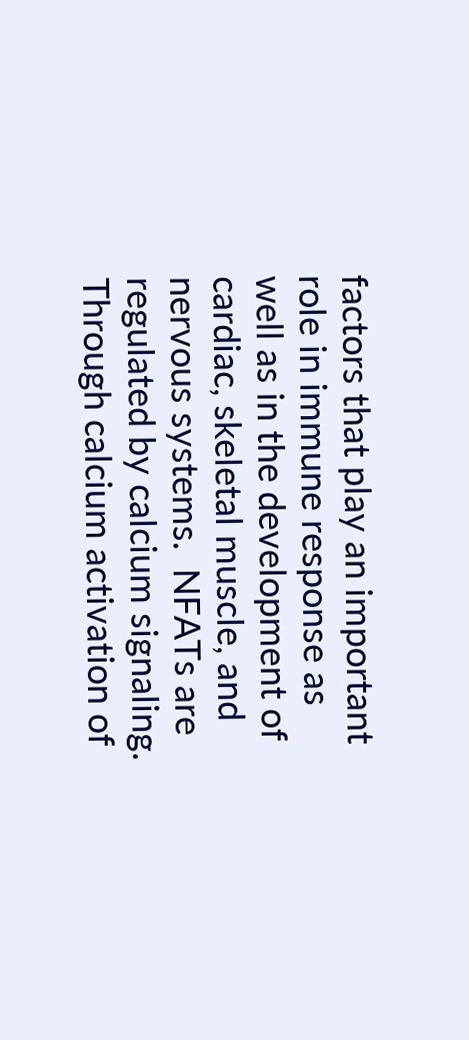factors that play an important role in immune response as well as in the development of cardiac, skeletal muscle, and nervous systems.  NFATs are regulated by calcium signaling. Through calcium activation of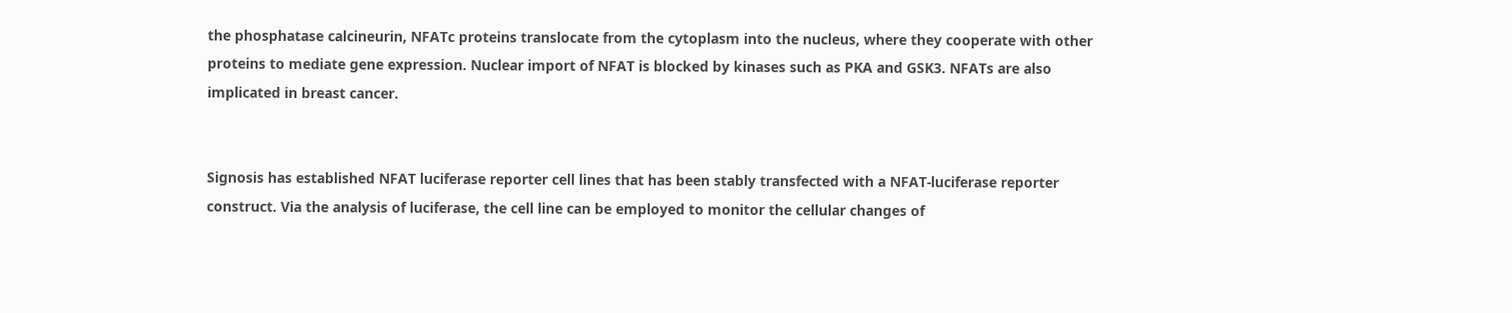the phosphatase calcineurin, NFATc proteins translocate from the cytoplasm into the nucleus, where they cooperate with other proteins to mediate gene expression. Nuclear import of NFAT is blocked by kinases such as PKA and GSK3. NFATs are also implicated in breast cancer.


Signosis has established NFAT luciferase reporter cell lines that has been stably transfected with a NFAT-luciferase reporter construct. Via the analysis of luciferase, the cell line can be employed to monitor the cellular changes of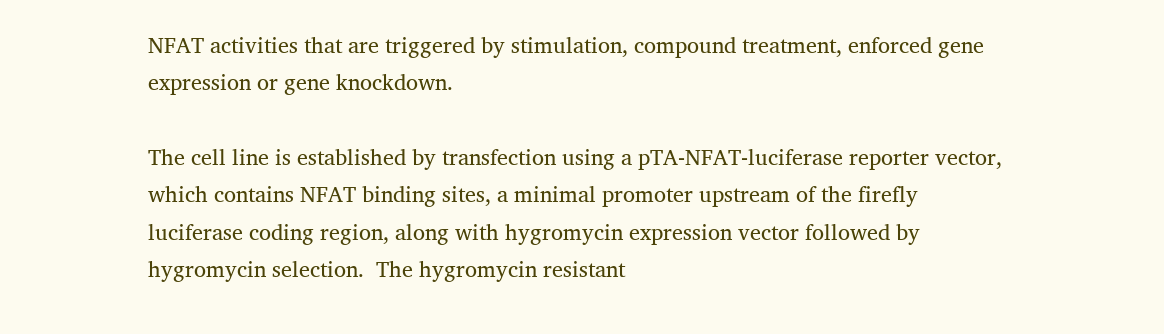NFAT activities that are triggered by stimulation, compound treatment, enforced gene expression or gene knockdown.

The cell line is established by transfection using a pTA-NFAT-luciferase reporter vector, which contains NFAT binding sites, a minimal promoter upstream of the firefly luciferase coding region, along with hygromycin expression vector followed by hygromycin selection.  The hygromycin resistant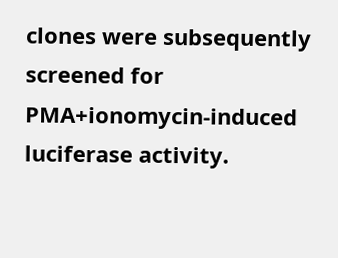clones were subsequently screened for PMA+ionomycin-induced luciferase activity.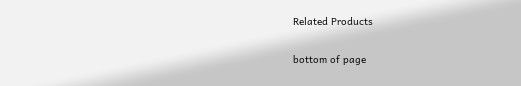Related Products

bottom of page